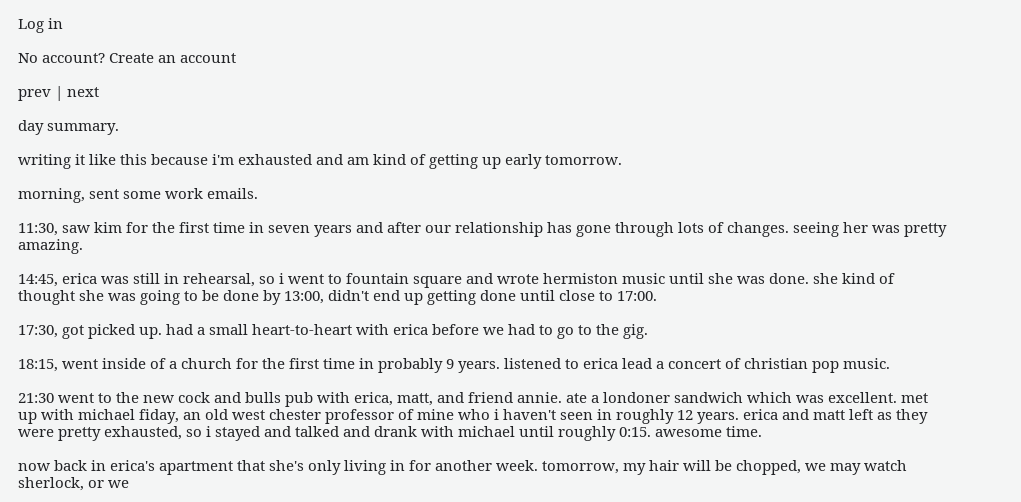Log in

No account? Create an account

prev | next

day summary.

writing it like this because i'm exhausted and am kind of getting up early tomorrow.

morning, sent some work emails.

11:30, saw kim for the first time in seven years and after our relationship has gone through lots of changes. seeing her was pretty amazing.

14:45, erica was still in rehearsal, so i went to fountain square and wrote hermiston music until she was done. she kind of thought she was going to be done by 13:00, didn't end up getting done until close to 17:00.

17:30, got picked up. had a small heart-to-heart with erica before we had to go to the gig.

18:15, went inside of a church for the first time in probably 9 years. listened to erica lead a concert of christian pop music.

21:30 went to the new cock and bulls pub with erica, matt, and friend annie. ate a londoner sandwich which was excellent. met up with michael fiday, an old west chester professor of mine who i haven't seen in roughly 12 years. erica and matt left as they were pretty exhausted, so i stayed and talked and drank with michael until roughly 0:15. awesome time.

now back in erica's apartment that she's only living in for another week. tomorrow, my hair will be chopped, we may watch sherlock, or we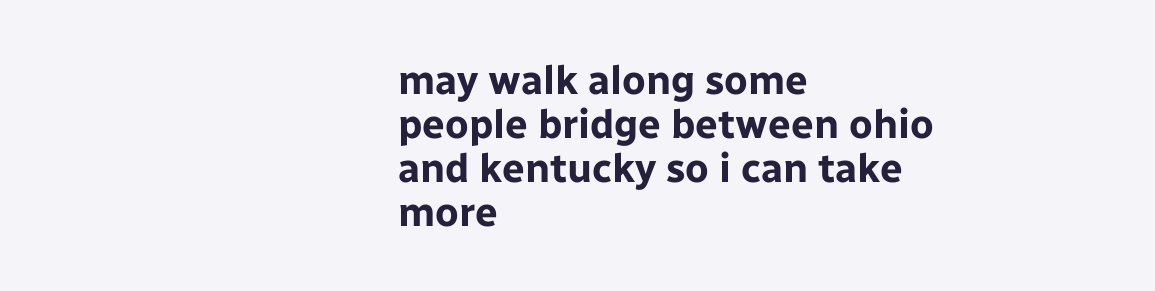may walk along some people bridge between ohio and kentucky so i can take more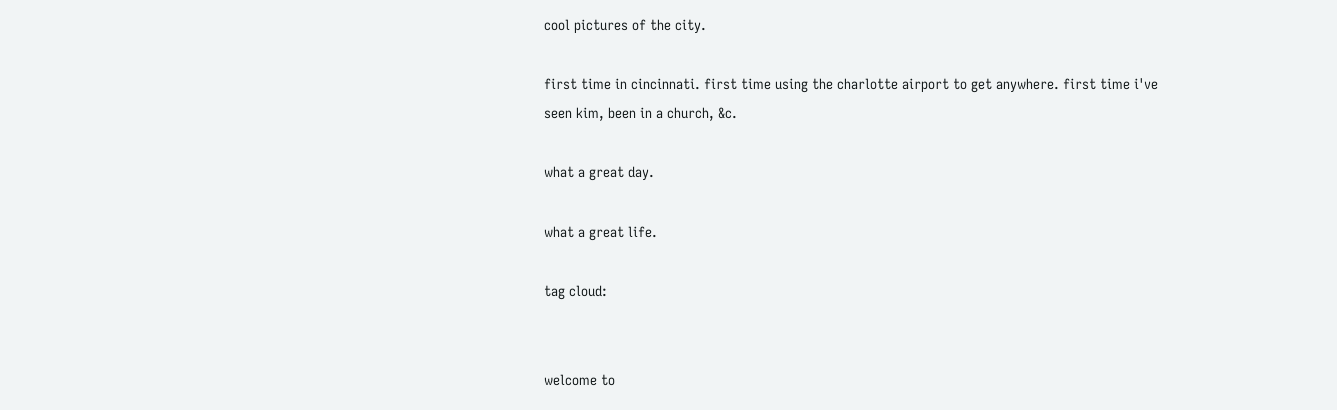cool pictures of the city.

first time in cincinnati. first time using the charlotte airport to get anywhere. first time i've seen kim, been in a church, &c.

what a great day.

what a great life.

tag cloud:


welcome to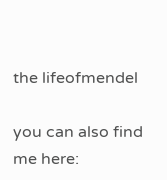the lifeofmendel

you can also find me here: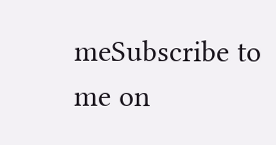meSubscribe to me on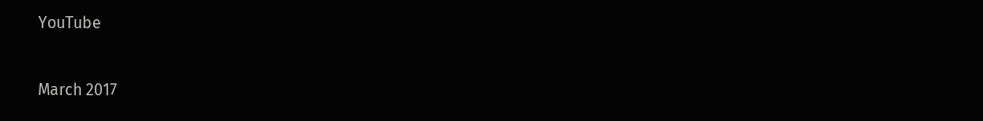YouTube


March 2017